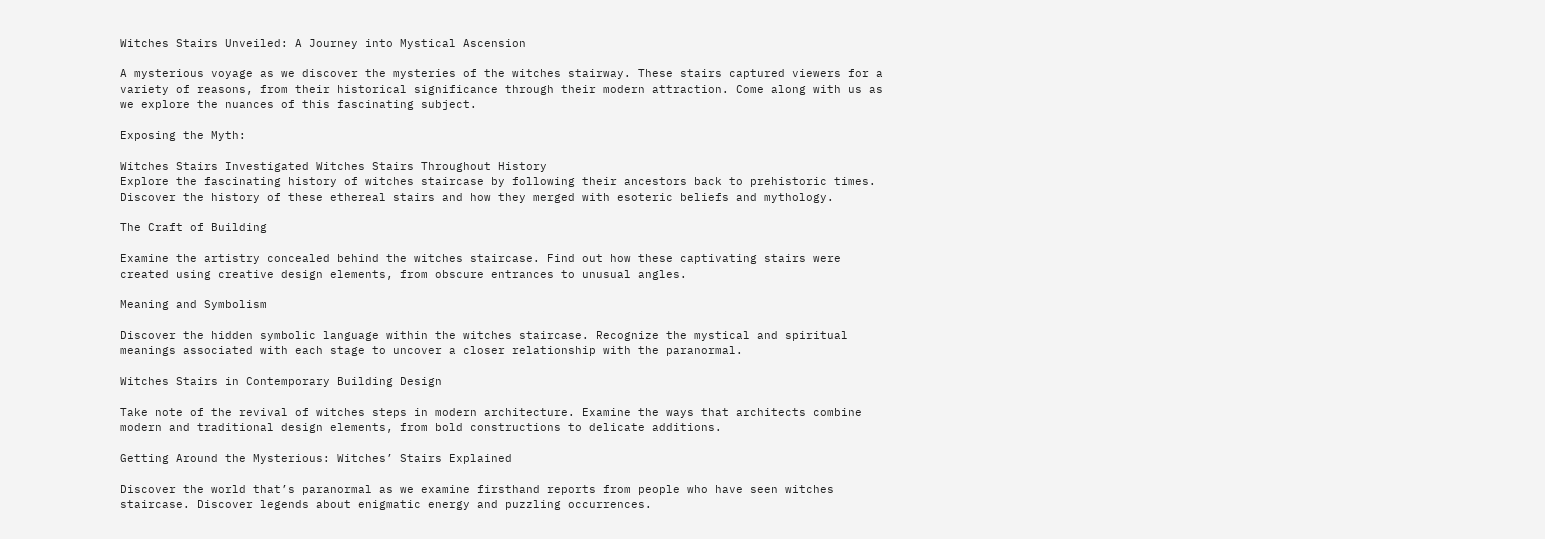Witches Stairs Unveiled: A Journey into Mystical Ascension

A mysterious voyage as we discover the mysteries of the witches stairway. These stairs captured viewers for a variety of reasons, from their historical significance through their modern attraction. Come along with us as we explore the nuances of this fascinating subject.

Exposing the Myth:

Witches Stairs Investigated Witches Stairs Throughout History
Explore the fascinating history of witches staircase by following their ancestors back to prehistoric times. Discover the history of these ethereal stairs and how they merged with esoteric beliefs and mythology.

The Craft of Building

Examine the artistry concealed behind the witches staircase. Find out how these captivating stairs were created using creative design elements, from obscure entrances to unusual angles.

Meaning and Symbolism

Discover the hidden symbolic language within the witches staircase. Recognize the mystical and spiritual meanings associated with each stage to uncover a closer relationship with the paranormal.

Witches Stairs in Contemporary Building Design

Take note of the revival of witches steps in modern architecture. Examine the ways that architects combine modern and traditional design elements, from bold constructions to delicate additions.

Getting Around the Mysterious: Witches’ Stairs Explained

Discover the world that’s paranormal as we examine firsthand reports from people who have seen witches staircase. Discover legends about enigmatic energy and puzzling occurrences.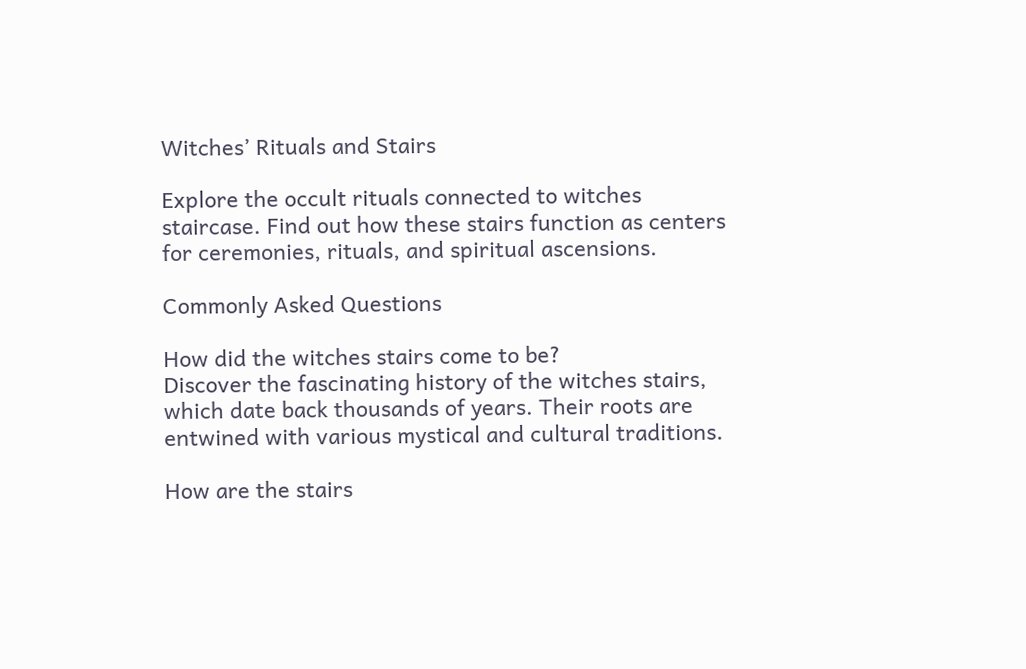Witches’ Rituals and Stairs

Explore the occult rituals connected to witches staircase. Find out how these stairs function as centers for ceremonies, rituals, and spiritual ascensions.

Commonly Asked Questions

How did the witches stairs come to be?
Discover the fascinating history of the witches stairs, which date back thousands of years. Their roots are entwined with various mystical and cultural traditions.

How are the stairs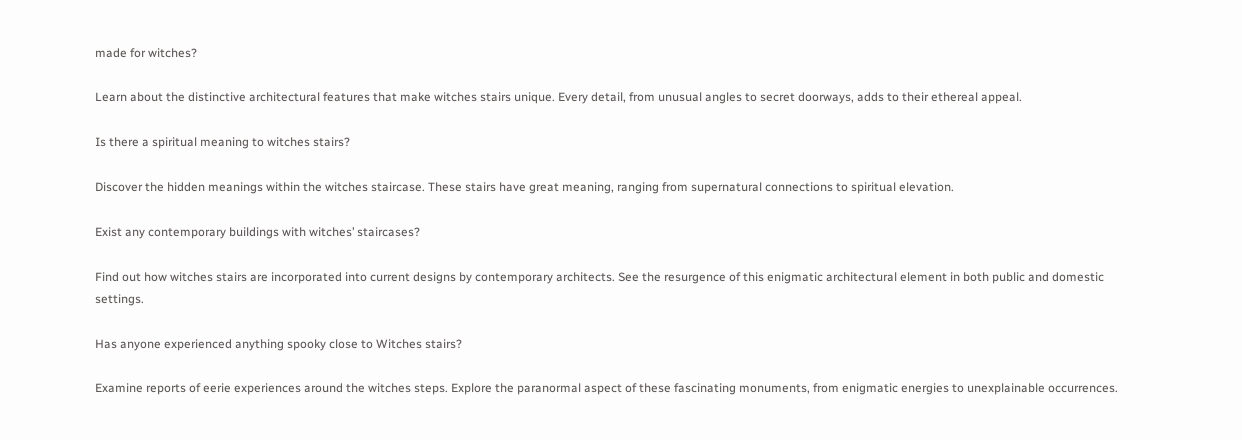made for witches?

Learn about the distinctive architectural features that make witches stairs unique. Every detail, from unusual angles to secret doorways, adds to their ethereal appeal.

Is there a spiritual meaning to witches stairs?

Discover the hidden meanings within the witches staircase. These stairs have great meaning, ranging from supernatural connections to spiritual elevation.

Exist any contemporary buildings with witches’ staircases?

Find out how witches stairs are incorporated into current designs by contemporary architects. See the resurgence of this enigmatic architectural element in both public and domestic settings.

Has anyone experienced anything spooky close to Witches stairs?

Examine reports of eerie experiences around the witches steps. Explore the paranormal aspect of these fascinating monuments, from enigmatic energies to unexplainable occurrences.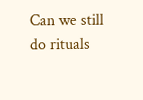Can we still do rituals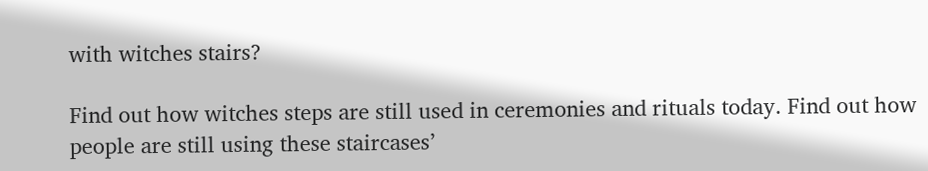with witches stairs?

Find out how witches steps are still used in ceremonies and rituals today. Find out how people are still using these staircases’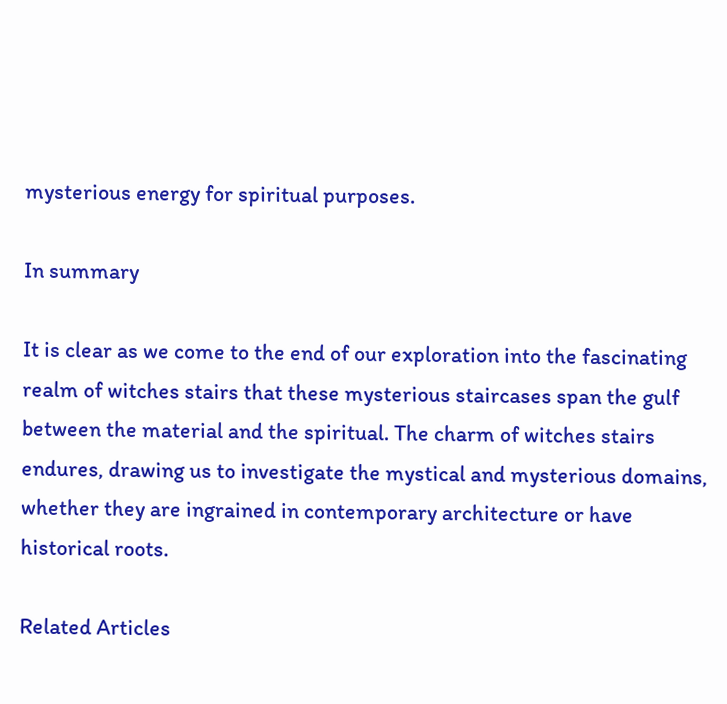mysterious energy for spiritual purposes.

In summary

It is clear as we come to the end of our exploration into the fascinating realm of witches stairs that these mysterious staircases span the gulf between the material and the spiritual. The charm of witches stairs endures, drawing us to investigate the mystical and mysterious domains, whether they are ingrained in contemporary architecture or have historical roots.

Related Articles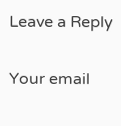Leave a Reply

Your email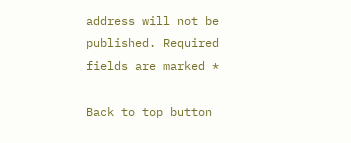address will not be published. Required fields are marked *

Back to top button